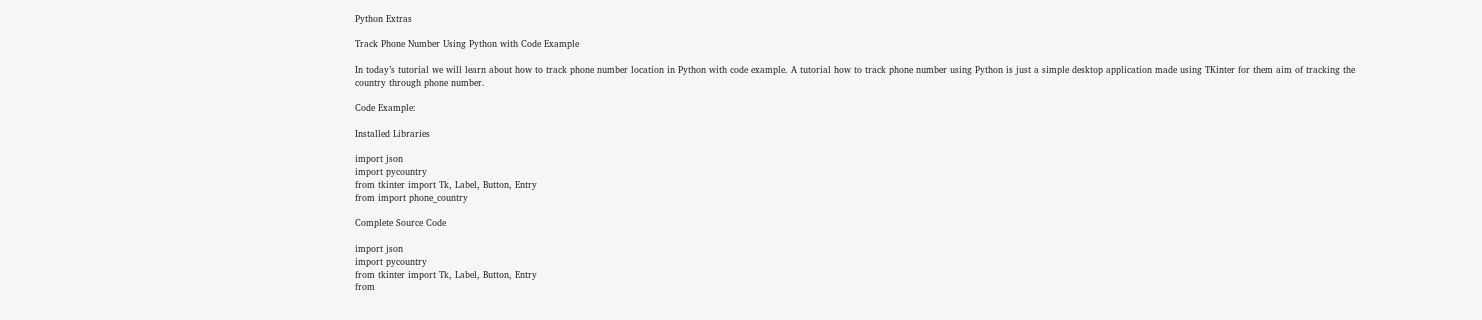Python Extras

Track Phone Number Using Python with Code Example

In today’s tutorial we will learn about how to track phone number location in Python with code example. A tutorial how to track phone number using Python is just a simple desktop application made using TKinter for them aim of tracking the country through phone number.

Code Example:

Installed Libraries

import json
import pycountry
from tkinter import Tk, Label, Button, Entry
from import phone_country

Complete Source Code

import json
import pycountry
from tkinter import Tk, Label, Button, Entry
from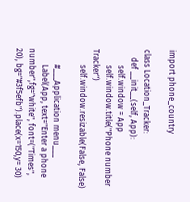import phone_country

class Location_Tracker:
    def __init__(self, App):
        self.window = App
        self.window.title("Phone number Tracker")
        self.window.resizable(False, False)

        #___Application menu___
        Label(App, text="Enter a phone number",fg="white", font=("Times", 20), bg="#3f5efb").place(x=150,y= 30)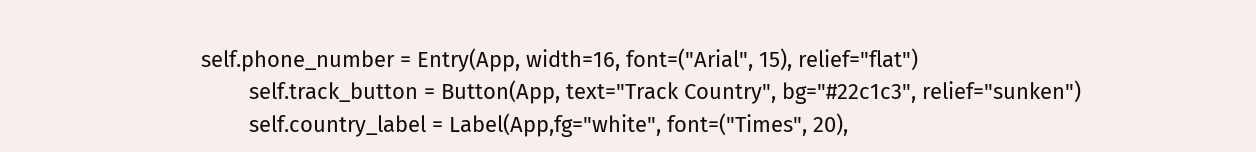self.phone_number = Entry(App, width=16, font=("Arial", 15), relief="flat")
        self.track_button = Button(App, text="Track Country", bg="#22c1c3", relief="sunken")
        self.country_label = Label(App,fg="white", font=("Times", 20),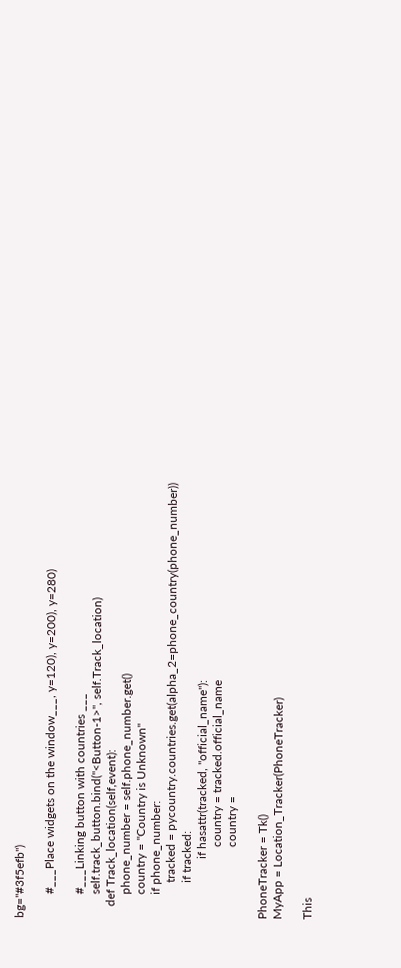bg="#3f5efb")

        #___Place widgets on the window___, y=120), y=200), y=280)

        #___Linking button with countries ___
        self.track_button.bind("<Button-1>", self.Track_location)
    def Track_location(self,event):
        phone_number = self.phone_number.get()
        country = "Country is Unknown"
        if phone_number:
            tracked = pycountry.countries.get(alpha_2=phone_country(phone_number))
            if tracked:
                    if hasattr(tracked, "official_name"):
                        country = tracked.official_name
                        country =

PhoneTracker = Tk()
MyApp = Location_Tracker(PhoneTracker)

This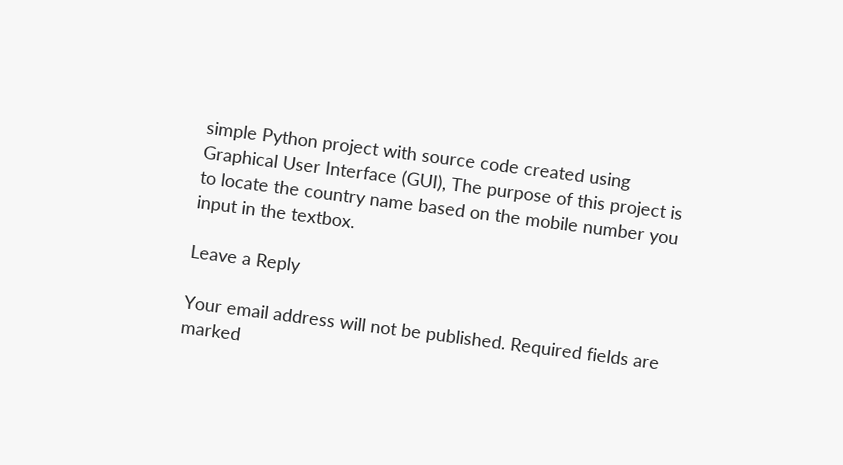simple Python project with source code created using Graphical User Interface (GUI), The purpose of this project is to locate the country name based on the mobile number you input in the textbox.

Leave a Reply

Your email address will not be published. Required fields are marked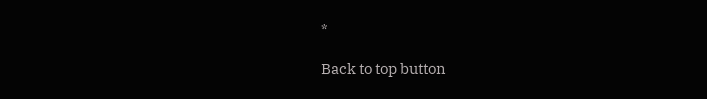*

Back to top button